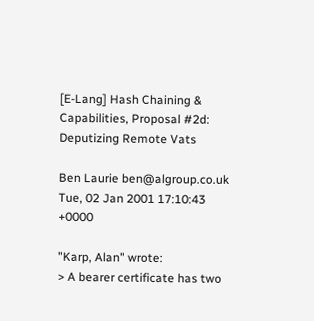[E-Lang] Hash Chaining & Capabilities, Proposal #2d: Deputizing Remote Vats

Ben Laurie ben@algroup.co.uk
Tue, 02 Jan 2001 17:10:43 +0000

"Karp, Alan" wrote:
> A bearer certificate has two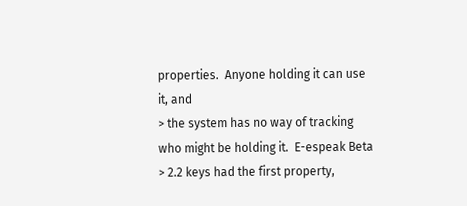properties.  Anyone holding it can use it, and
> the system has no way of tracking who might be holding it.  E-espeak Beta
> 2.2 keys had the first property,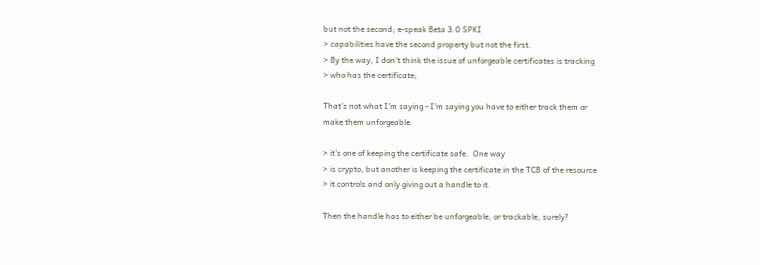but not the second; e-speak Beta 3.0 SPKI
> capabilities have the second property but not the first.
> By the way, I don't think the issue of unforgeable certificates is tracking
> who has the certificate;

That's not what I'm saying - I'm saying you have to either track them or
make them unforgeable.

> it's one of keeping the certificate safe.  One way
> is crypto, but another is keeping the certificate in the TCB of the resource
> it controls and only giving out a handle to it.

Then the handle has to either be unforgeable, or trackable, surely?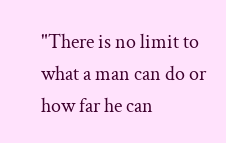"There is no limit to what a man can do or how far he can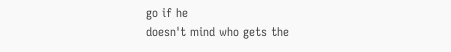go if he
doesn't mind who gets the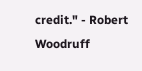credit." - Robert Woodruff